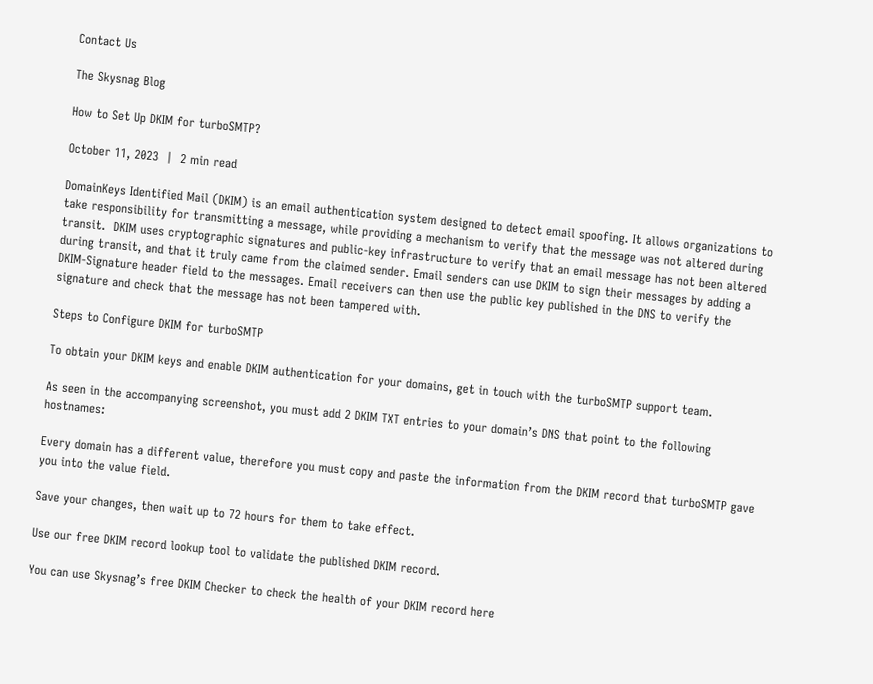Contact Us

The Skysnag Blog

How to Set Up DKIM for turboSMTP?

October 11, 2023  |  2 min read

DomainKeys Identified Mail (DKIM) is an email authentication system designed to detect email spoofing. It allows organizations to take responsibility for transmitting a message, while providing a mechanism to verify that the message was not altered during transit.  DKIM uses cryptographic signatures and public-key infrastructure to verify that an email message has not been altered during transit, and that it truly came from the claimed sender. Email senders can use DKIM to sign their messages by adding a DKIM-Signature header field to the messages. Email receivers can then use the public key published in the DNS to verify the signature and check that the message has not been tampered with.

Steps to Configure DKIM for turboSMTP

To obtain your DKIM keys and enable DKIM authentication for your domains, get in touch with the turboSMTP support team.

As seen in the accompanying screenshot, you must add 2 DKIM TXT entries to your domain’s DNS that point to the following hostnames:

Every domain has a different value, therefore you must copy and paste the information from the DKIM record that turboSMTP gave you into the value field.

Save your changes, then wait up to 72 hours for them to take effect.

Use our free DKIM record lookup tool to validate the published DKIM record.

You can use Skysnag’s free DKIM Checker to check the health of your DKIM record here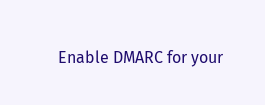Enable DMARC for your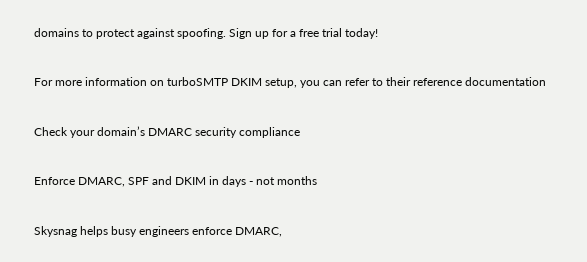domains to protect against spoofing. Sign up for a free trial today!

For more information on turboSMTP DKIM setup, you can refer to their reference documentation

Check your domain’s DMARC security compliance

Enforce DMARC, SPF and DKIM in days - not months

Skysnag helps busy engineers enforce DMARC,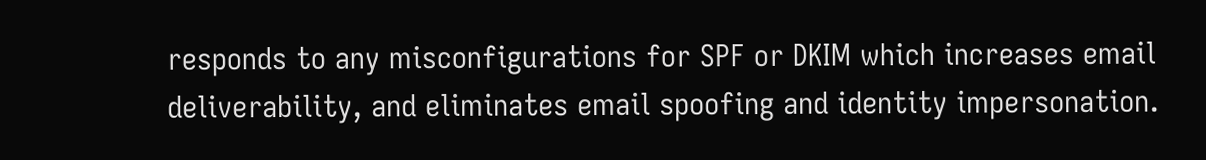responds to any misconfigurations for SPF or DKIM which increases email deliverability, and eliminates email spoofing and identity impersonation.